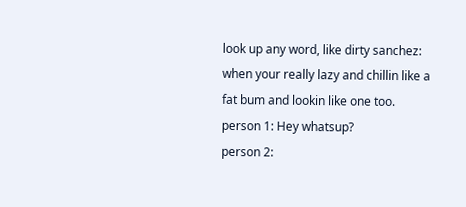look up any word, like dirty sanchez:
when your really lazy and chillin like a fat bum and lookin like one too.
person 1: Hey whatsup?
person 2: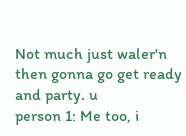Not much just waler'n then gonna go get ready and party. u
person 1: Me too, i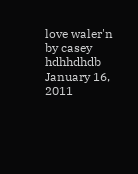love waler'n
by casey hdhhdhdb January 16, 2011